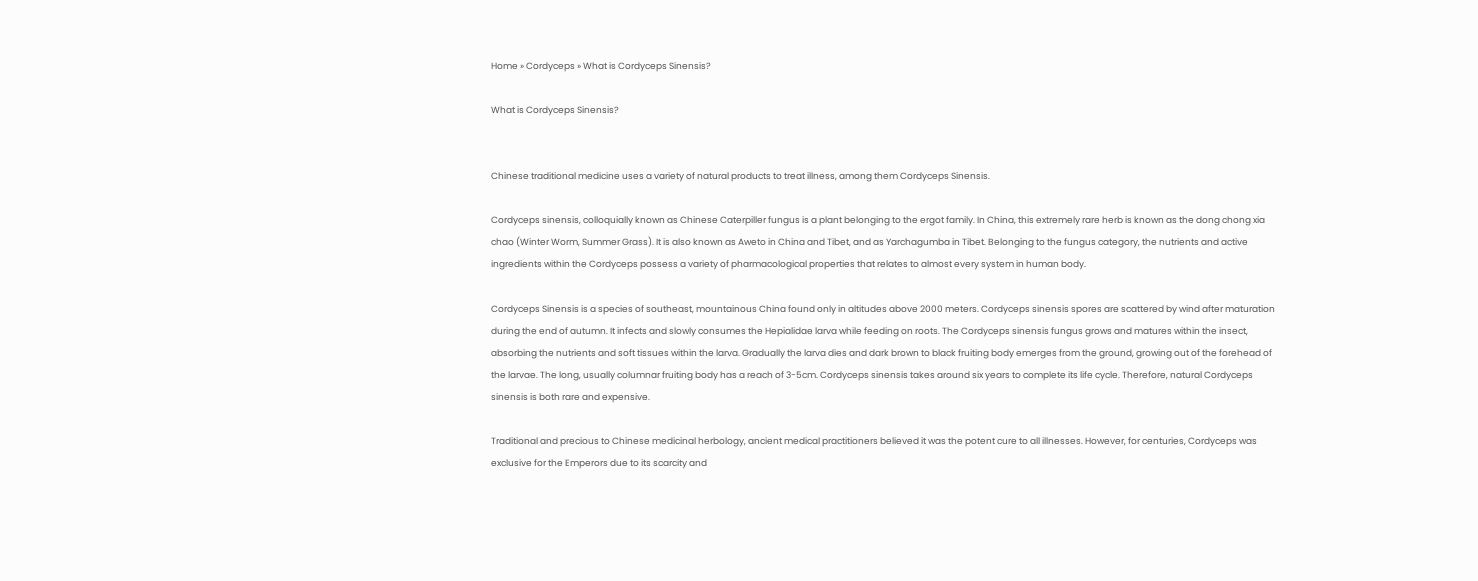Home » Cordyceps » What is Cordyceps Sinensis?

What is Cordyceps Sinensis?


Chinese traditional medicine uses a variety of natural products to treat illness, among them Cordyceps Sinensis.

Cordyceps sinensis, colloquially known as Chinese Caterpiller fungus is a plant belonging to the ergot family. In China, this extremely rare herb is known as the dong chong xia chao (Winter Worm, Summer Grass). It is also known as Aweto in China and Tibet, and as Yarchagumba in Tibet. Belonging to the fungus category, the nutrients and active ingredients within the Cordyceps possess a variety of pharmacological properties that relates to almost every system in human body.

Cordyceps Sinensis is a species of southeast, mountainous China found only in altitudes above 2000 meters. Cordyceps sinensis spores are scattered by wind after maturation during the end of autumn. It infects and slowly consumes the Hepialidae larva while feeding on roots. The Cordyceps sinensis fungus grows and matures within the insect, absorbing the nutrients and soft tissues within the larva. Gradually the larva dies and dark brown to black fruiting body emerges from the ground, growing out of the forehead of the larvae. The long, usually columnar fruiting body has a reach of 3-5cm. Cordyceps sinensis takes around six years to complete its life cycle. Therefore, natural Cordyceps sinensis is both rare and expensive.

Traditional and precious to Chinese medicinal herbology, ancient medical practitioners believed it was the potent cure to all illnesses. However, for centuries, Cordyceps was exclusive for the Emperors due to its scarcity and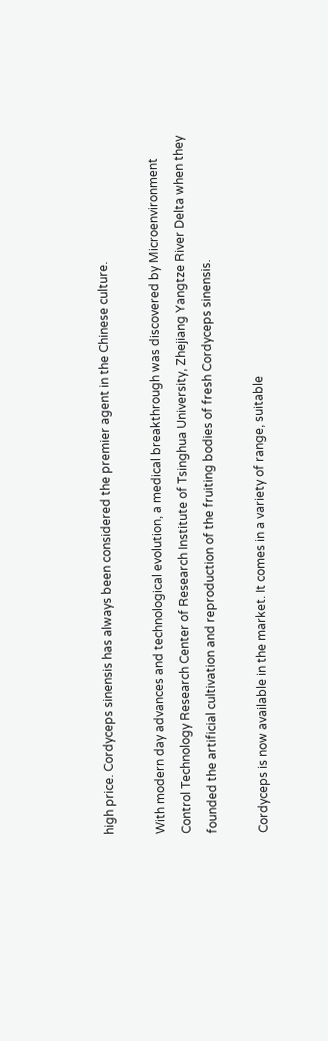high price. Cordyceps sinensis has always been considered the premier agent in the Chinese culture.

With modern day advances and technological evolution, a medical breakthrough was discovered by Microenvironment Control Technology Research Center of Research Institute of Tsinghua University, Zhejiang Yangtze River Delta when they founded the artificial cultivation and reproduction of the fruiting bodies of fresh Cordyceps sinensis.

Cordyceps is now available in the market. It comes in a variety of range, suitable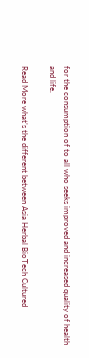for the consumption of to all who seeks improved and increased quality of health and life.

Read More what’s the different between Asia Herbal BioTech Cultured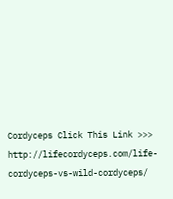Cordyceps Click This Link >>> http://lifecordyceps.com/life-cordyceps-vs-wild-cordyceps/